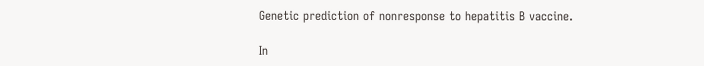Genetic prediction of nonresponse to hepatitis B vaccine.

In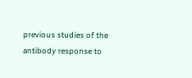previous studies of the antibody response to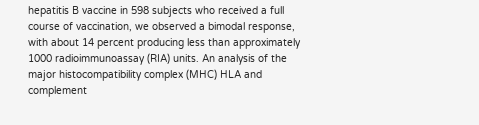hepatitis B vaccine in 598 subjects who received a full course of vaccination, we observed a bimodal response, with about 14 percent producing less than approximately 1000 radioimmunoassay (RIA) units. An analysis of the major histocompatibility complex (MHC) HLA and complement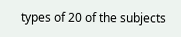types of 20 of the subjects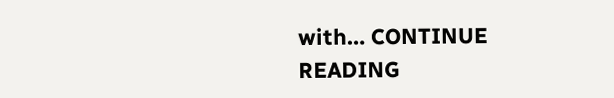with… CONTINUE READING